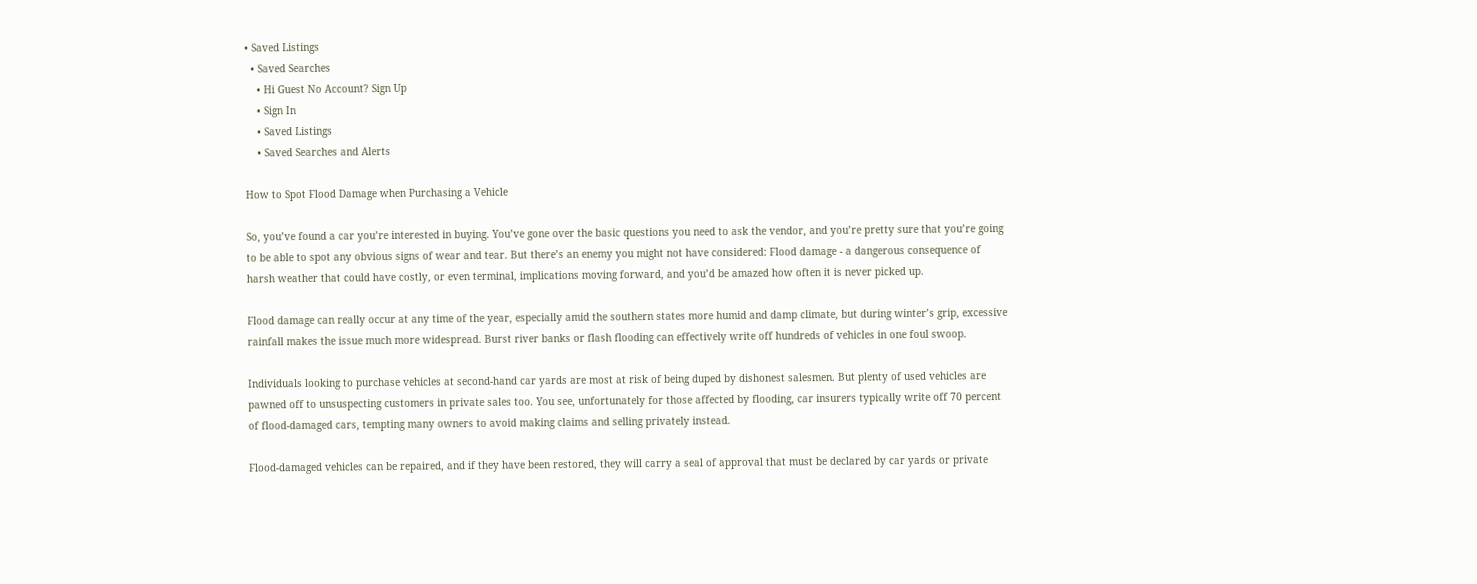• Saved Listings
  • Saved Searches
    • Hi Guest No Account? Sign Up
    • Sign In
    • Saved Listings
    • Saved Searches and Alerts

How to Spot Flood Damage when Purchasing a Vehicle

So, you’ve found a car you’re interested in buying. You’ve gone over the basic questions you need to ask the vendor, and you’re pretty sure that you’re going to be able to spot any obvious signs of wear and tear. But there’s an enemy you might not have considered: Flood damage - a dangerous consequence of harsh weather that could have costly, or even terminal, implications moving forward, and you’d be amazed how often it is never picked up.

Flood damage can really occur at any time of the year, especially amid the southern states more humid and damp climate, but during winter’s grip, excessive rainfall makes the issue much more widespread. Burst river banks or flash flooding can effectively write off hundreds of vehicles in one foul swoop.

Individuals looking to purchase vehicles at second-hand car yards are most at risk of being duped by dishonest salesmen. But plenty of used vehicles are pawned off to unsuspecting customers in private sales too. You see, unfortunately for those affected by flooding, car insurers typically write off 70 percent of flood-damaged cars, tempting many owners to avoid making claims and selling privately instead.

Flood-damaged vehicles can be repaired, and if they have been restored, they will carry a seal of approval that must be declared by car yards or private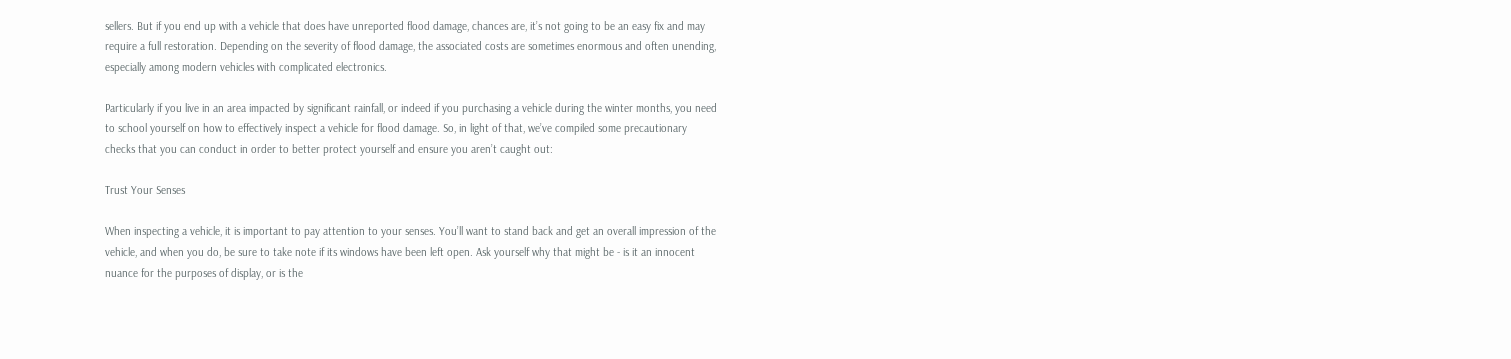sellers. But if you end up with a vehicle that does have unreported flood damage, chances are, it’s not going to be an easy fix and may require a full restoration. Depending on the severity of flood damage, the associated costs are sometimes enormous and often unending, especially among modern vehicles with complicated electronics.

Particularly if you live in an area impacted by significant rainfall, or indeed if you purchasing a vehicle during the winter months, you need to school yourself on how to effectively inspect a vehicle for flood damage. So, in light of that, we’ve compiled some precautionary checks that you can conduct in order to better protect yourself and ensure you aren’t caught out:

Trust Your Senses

When inspecting a vehicle, it is important to pay attention to your senses. You’ll want to stand back and get an overall impression of the vehicle, and when you do, be sure to take note if its windows have been left open. Ask yourself why that might be - is it an innocent nuance for the purposes of display, or is the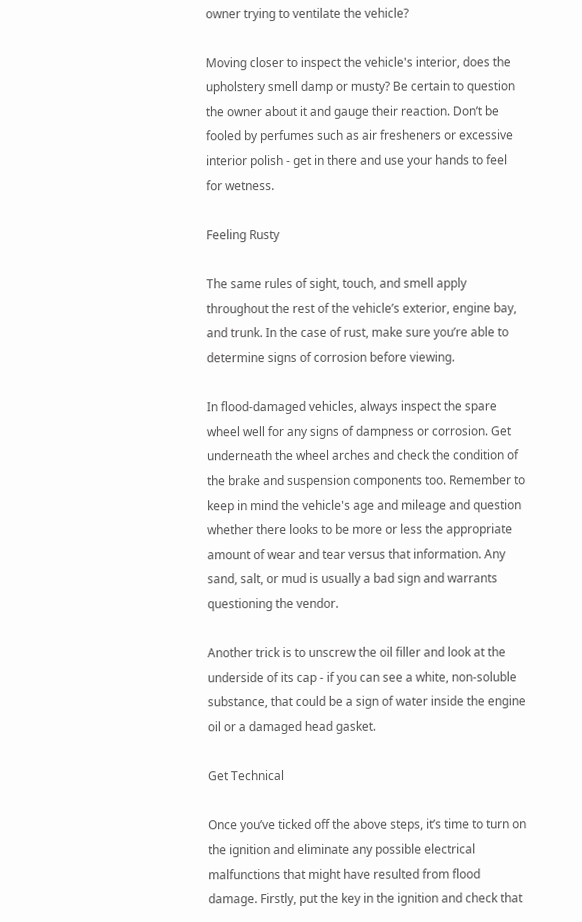owner trying to ventilate the vehicle?

Moving closer to inspect the vehicle's interior, does the upholstery smell damp or musty? Be certain to question the owner about it and gauge their reaction. Don’t be fooled by perfumes such as air fresheners or excessive interior polish - get in there and use your hands to feel for wetness.

Feeling Rusty

The same rules of sight, touch, and smell apply throughout the rest of the vehicle’s exterior, engine bay, and trunk. In the case of rust, make sure you’re able to determine signs of corrosion before viewing.

In flood-damaged vehicles, always inspect the spare wheel well for any signs of dampness or corrosion. Get underneath the wheel arches and check the condition of the brake and suspension components too. Remember to keep in mind the vehicle's age and mileage and question whether there looks to be more or less the appropriate amount of wear and tear versus that information. Any sand, salt, or mud is usually a bad sign and warrants questioning the vendor.

Another trick is to unscrew the oil filler and look at the underside of its cap - if you can see a white, non-soluble substance, that could be a sign of water inside the engine oil or a damaged head gasket.

Get Technical

Once you’ve ticked off the above steps, it’s time to turn on the ignition and eliminate any possible electrical malfunctions that might have resulted from flood damage. Firstly, put the key in the ignition and check that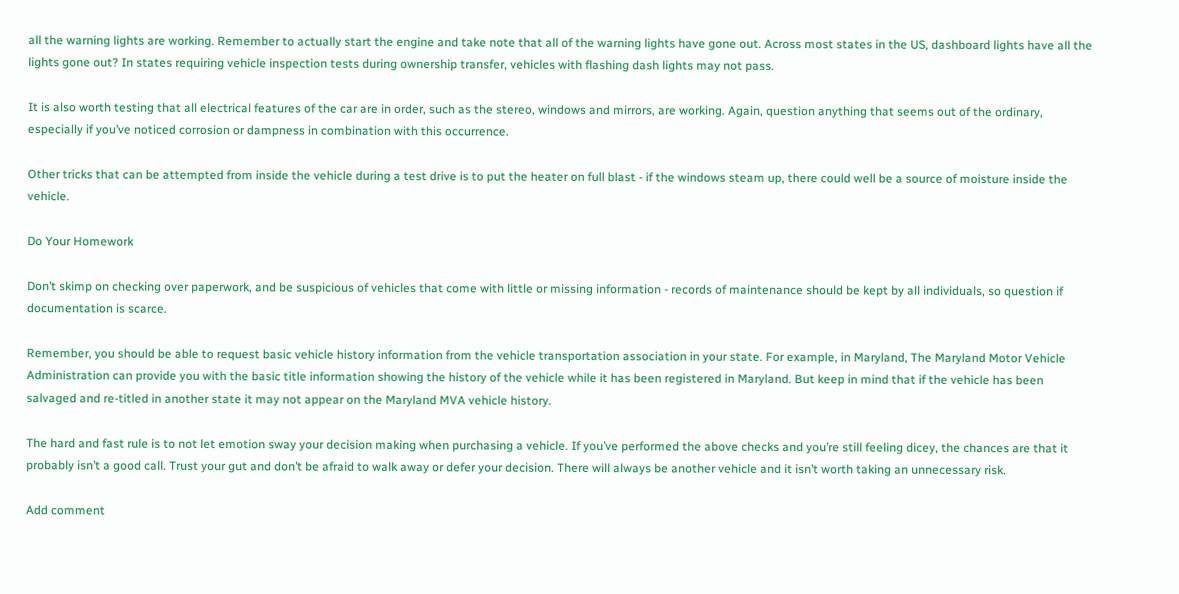all the warning lights are working. Remember to actually start the engine and take note that all of the warning lights have gone out. Across most states in the US, dashboard lights have all the lights gone out? In states requiring vehicle inspection tests during ownership transfer, vehicles with flashing dash lights may not pass.

It is also worth testing that all electrical features of the car are in order, such as the stereo, windows and mirrors, are working. Again, question anything that seems out of the ordinary, especially if you’ve noticed corrosion or dampness in combination with this occurrence.

Other tricks that can be attempted from inside the vehicle during a test drive is to put the heater on full blast - if the windows steam up, there could well be a source of moisture inside the vehicle.

Do Your Homework

Don’t skimp on checking over paperwork, and be suspicious of vehicles that come with little or missing information - records of maintenance should be kept by all individuals, so question if documentation is scarce.

Remember, you should be able to request basic vehicle history information from the vehicle transportation association in your state. For example, in Maryland, The Maryland Motor Vehicle Administration can provide you with the basic title information showing the history of the vehicle while it has been registered in Maryland. But keep in mind that if the vehicle has been salvaged and re-titled in another state it may not appear on the Maryland MVA vehicle history.

The hard and fast rule is to not let emotion sway your decision making when purchasing a vehicle. If you’ve performed the above checks and you’re still feeling dicey, the chances are that it probably isn’t a good call. Trust your gut and don’t be afraid to walk away or defer your decision. There will always be another vehicle and it isn’t worth taking an unnecessary risk.

Add comment